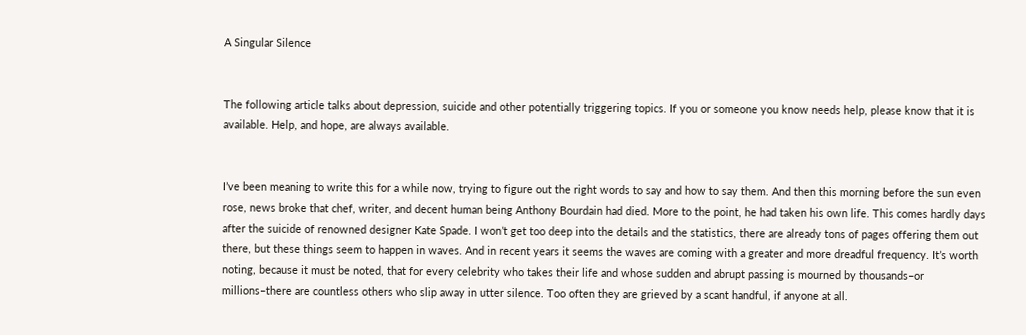A Singular Silence


The following article talks about depression, suicide and other potentially triggering topics. If you or someone you know needs help, please know that it is available. Help, and hope, are always available.


I’ve been meaning to write this for a while now, trying to figure out the right words to say and how to say them. And then this morning before the sun even rose, news broke that chef, writer, and decent human being Anthony Bourdain had died. More to the point, he had taken his own life. This comes hardly days after the suicide of renowned designer Kate Spade. I won’t get too deep into the details and the statistics, there are already tons of pages offering them out there, but these things seem to happen in waves. And in recent years it seems the waves are coming with a greater and more dreadful frequency. It’s worth noting, because it must be noted, that for every celebrity who takes their life and whose sudden and abrupt passing is mourned by thousands–or millions–there are countless others who slip away in utter silence. Too often they are grieved by a scant handful, if anyone at all.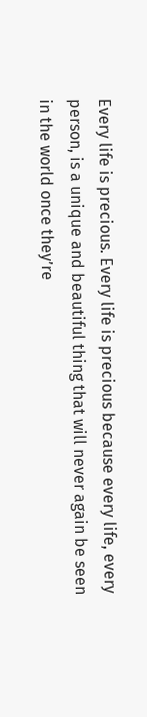Every life is precious. Every life is precious because every life, every person, is a unique and beautiful thing that will never again be seen in the world once they’re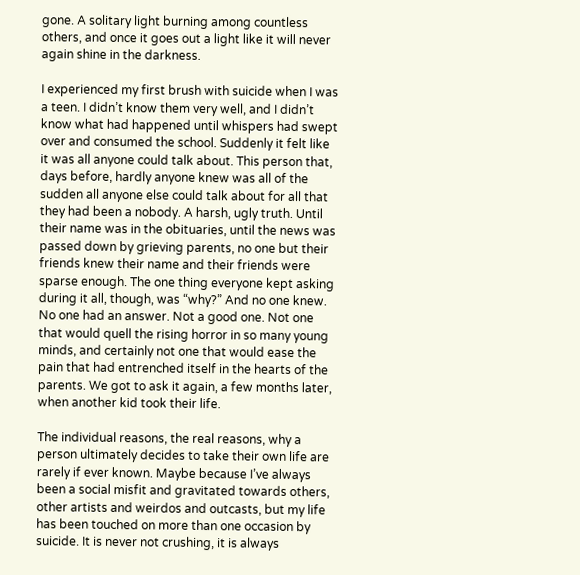gone. A solitary light burning among countless others, and once it goes out a light like it will never again shine in the darkness.

I experienced my first brush with suicide when I was a teen. I didn’t know them very well, and I didn’t know what had happened until whispers had swept over and consumed the school. Suddenly it felt like it was all anyone could talk about. This person that, days before, hardly anyone knew was all of the sudden all anyone else could talk about for all that they had been a nobody. A harsh, ugly truth. Until their name was in the obituaries, until the news was passed down by grieving parents, no one but their friends knew their name and their friends were sparse enough. The one thing everyone kept asking during it all, though, was “why?” And no one knew. No one had an answer. Not a good one. Not one that would quell the rising horror in so many young minds, and certainly not one that would ease the pain that had entrenched itself in the hearts of the parents. We got to ask it again, a few months later, when another kid took their life.

The individual reasons, the real reasons, why a person ultimately decides to take their own life are rarely if ever known. Maybe because I’ve always been a social misfit and gravitated towards others, other artists and weirdos and outcasts, but my life has been touched on more than one occasion by suicide. It is never not crushing, it is always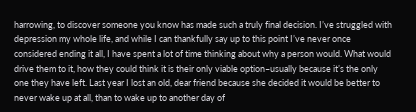harrowing, to discover someone you know has made such a truly final decision. I’ve struggled with depression my whole life, and while I can thankfully say up to this point I’ve never once considered ending it all, I have spent a lot of time thinking about why a person would. What would drive them to it, how they could think it is their only viable option–usually because it’s the only one they have left. Last year I lost an old, dear friend because she decided it would be better to never wake up at all, than to wake up to another day of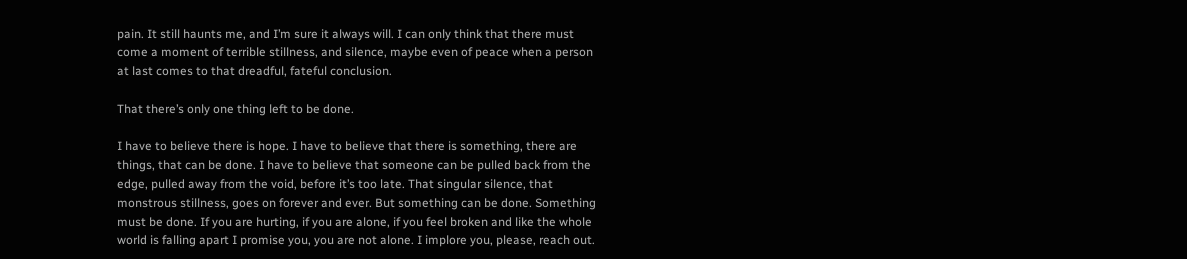pain. It still haunts me, and I’m sure it always will. I can only think that there must come a moment of terrible stillness, and silence, maybe even of peace when a person at last comes to that dreadful, fateful conclusion.

That there’s only one thing left to be done.

I have to believe there is hope. I have to believe that there is something, there are things, that can be done. I have to believe that someone can be pulled back from the edge, pulled away from the void, before it’s too late. That singular silence, that monstrous stillness, goes on forever and ever. But something can be done. Something must be done. If you are hurting, if you are alone, if you feel broken and like the whole world is falling apart I promise you, you are not alone. I implore you, please, reach out.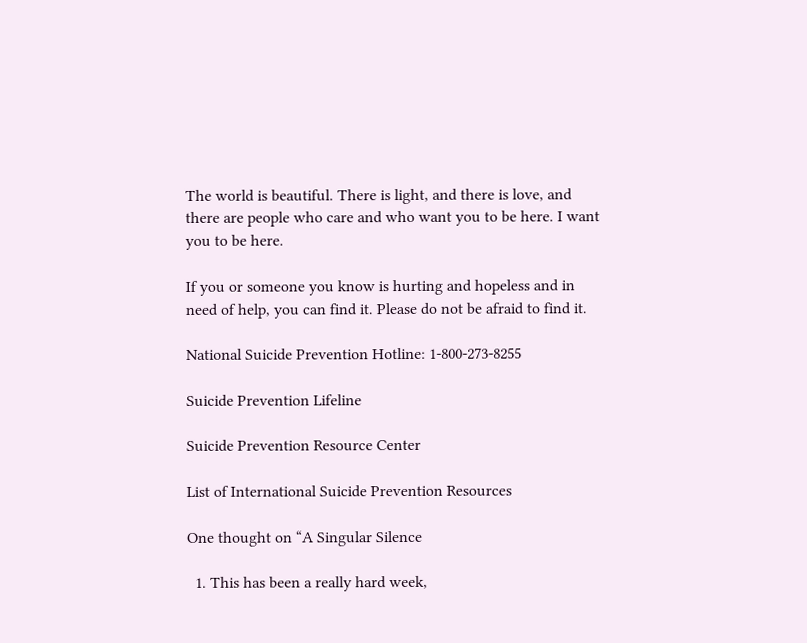The world is beautiful. There is light, and there is love, and there are people who care and who want you to be here. I want you to be here.

If you or someone you know is hurting and hopeless and in need of help, you can find it. Please do not be afraid to find it.

National Suicide Prevention Hotline: 1-800-273-8255

Suicide Prevention Lifeline

Suicide Prevention Resource Center

List of International Suicide Prevention Resources

One thought on “A Singular Silence

  1. This has been a really hard week,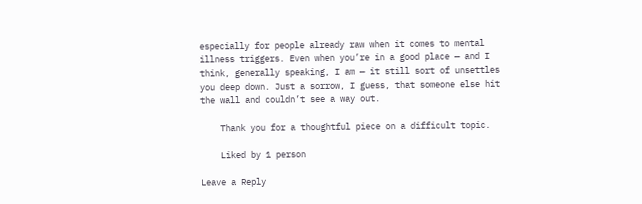especially for people already raw when it comes to mental illness triggers. Even when you’re in a good place — and I think, generally speaking, I am — it still sort of unsettles you deep down. Just a sorrow, I guess, that someone else hit the wall and couldn’t see a way out.

    Thank you for a thoughtful piece on a difficult topic.

    Liked by 1 person

Leave a Reply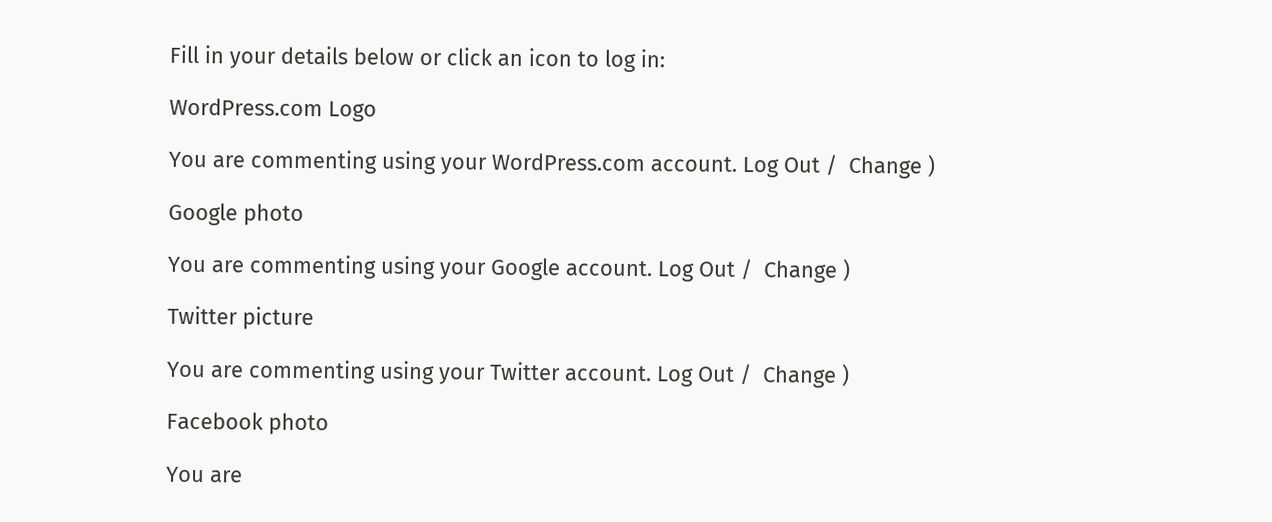Fill in your details below or click an icon to log in:

WordPress.com Logo

You are commenting using your WordPress.com account. Log Out /  Change )

Google photo

You are commenting using your Google account. Log Out /  Change )

Twitter picture

You are commenting using your Twitter account. Log Out /  Change )

Facebook photo

You are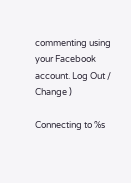commenting using your Facebook account. Log Out /  Change )

Connecting to %s